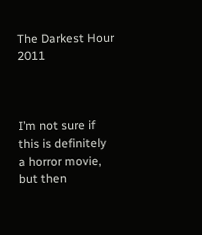The Darkest Hour 2011



I’m not sure if this is definitely a horror movie, but then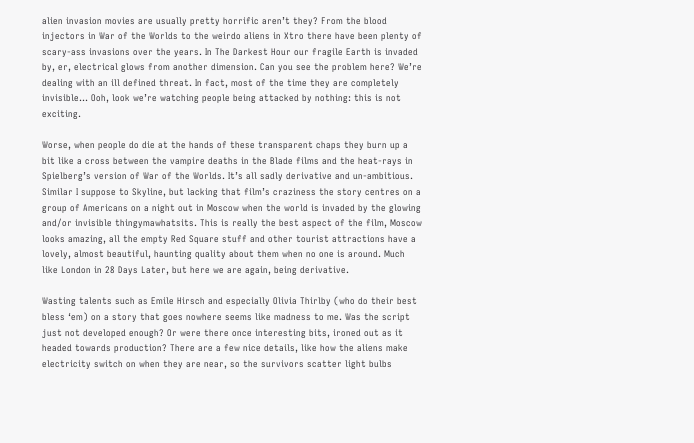alien invasion movies are usually pretty horrific aren’t they? From the blood injectors in War of the Worlds to the weirdo aliens in Xtro there have been plenty of scary-ass invasions over the years. In The Darkest Hour our fragile Earth is invaded by, er, electrical glows from another dimension. Can you see the problem here? We’re dealing with an ill defined threat. In fact, most of the time they are completely invisible… Ooh, look we’re watching people being attacked by nothing: this is not exciting.

Worse, when people do die at the hands of these transparent chaps they burn up a bit like a cross between the vampire deaths in the Blade films and the heat-rays in Spielberg’s version of War of the Worlds. It’s all sadly derivative and un-ambitious. Similar I suppose to Skyline, but lacking that film’s craziness the story centres on a group of Americans on a night out in Moscow when the world is invaded by the glowing and/or invisible thingymawhatsits. This is really the best aspect of the film, Moscow looks amazing, all the empty Red Square stuff and other tourist attractions have a lovely, almost beautiful, haunting quality about them when no one is around. Much like London in 28 Days Later, but here we are again, being derivative.

Wasting talents such as Emile Hirsch and especially Olivia Thirlby (who do their best bless ‘em) on a story that goes nowhere seems like madness to me. Was the script just not developed enough? Or were there once interesting bits, ironed out as it headed towards production? There are a few nice details, like how the aliens make electricity switch on when they are near, so the survivors scatter light bulbs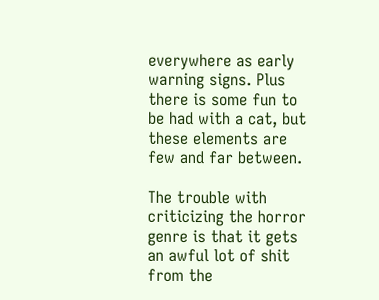everywhere as early warning signs. Plus there is some fun to be had with a cat, but these elements are few and far between.

The trouble with criticizing the horror genre is that it gets an awful lot of shit from the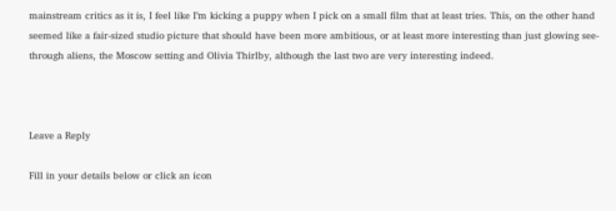mainstream critics as it is, I feel like I’m kicking a puppy when I pick on a small film that at least tries. This, on the other hand seemed like a fair-sized studio picture that should have been more ambitious, or at least more interesting than just glowing see-through aliens, the Moscow setting and Olivia Thirlby, although the last two are very interesting indeed.



Leave a Reply

Fill in your details below or click an icon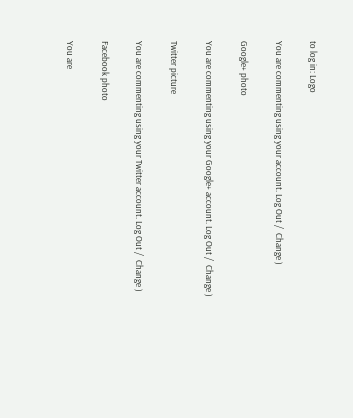to log in: Logo

You are commenting using your account. Log Out /  Change )

Google+ photo

You are commenting using your Google+ account. Log Out /  Change )

Twitter picture

You are commenting using your Twitter account. Log Out /  Change )

Facebook photo

You are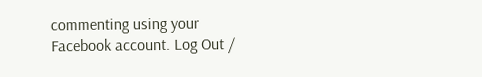commenting using your Facebook account. Log Out /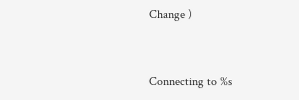Change )


Connecting to %s